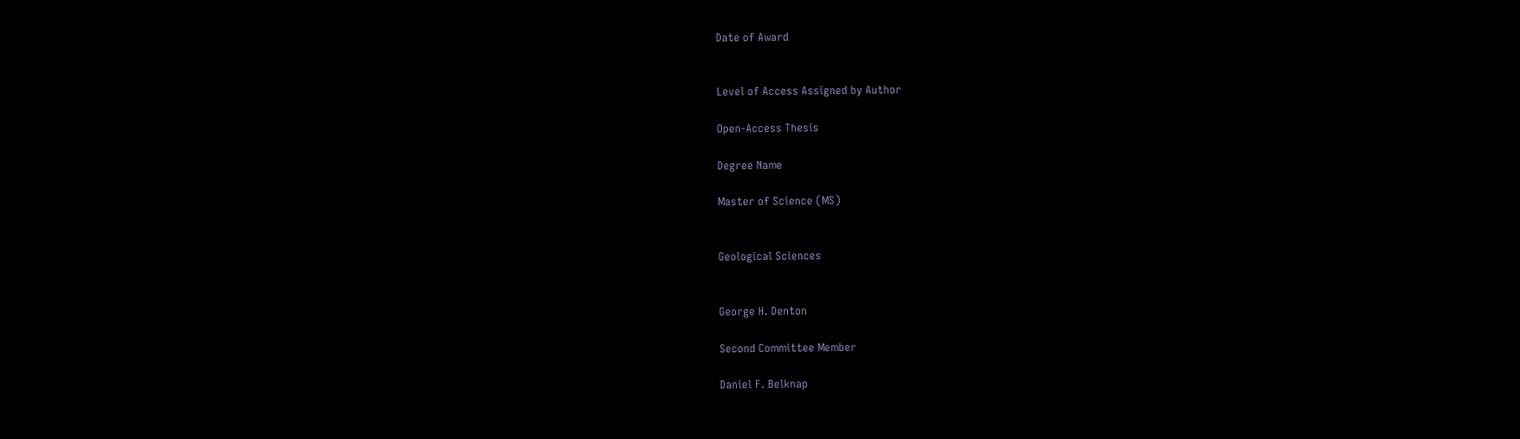Date of Award


Level of Access Assigned by Author

Open-Access Thesis

Degree Name

Master of Science (MS)


Geological Sciences


George H. Denton

Second Committee Member

Daniel F. Belknap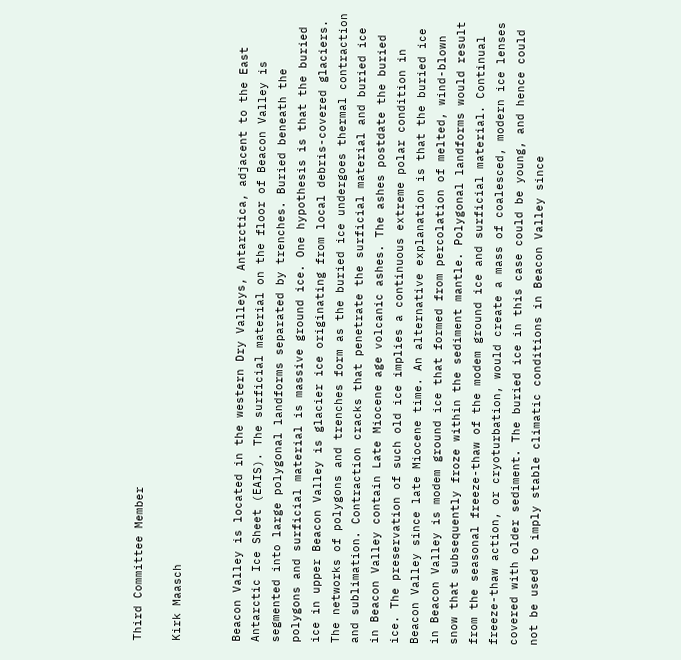Third Committee Member

Kirk Maasch


Beacon Valley is located in the western Dry Valleys, Antarctica, adjacent to the East Antarctic Ice Sheet (EAIS). The surficial material on the floor of Beacon Valley is segmented into large polygonal landforms separated by trenches. Buried beneath the polygons and surficial material is massive ground ice. One hypothesis is that the buried ice in upper Beacon Valley is glacier ice originating from local debris-covered glaciers. The networks of polygons and trenches form as the buried ice undergoes thermal contraction and sublimation. Contraction cracks that penetrate the surficial material and buried ice in Beacon Valley contain Late Miocene age volcanic ashes. The ashes postdate the buried ice. The preservation of such old ice implies a continuous extreme polar condition in Beacon Valley since late Miocene time. An alternative explanation is that the buried ice in Beacon Valley is modem ground ice that formed from percolation of melted, wind-blown snow that subsequently froze within the sediment mantle. Polygonal landforms would result from the seasonal freeze-thaw of the modem ground ice and surficial material. Continual freeze-thaw action, or cryoturbation, would create a mass of coalesced, modern ice lenses covered with older sediment. The buried ice in this case could be young, and hence could not be used to imply stable climatic conditions in Beacon Valley since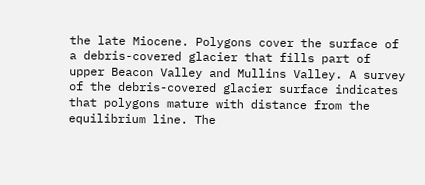the late Miocene. Polygons cover the surface of a debris-covered glacier that fills part of upper Beacon Valley and Mullins Valley. A survey of the debris-covered glacier surface indicates that polygons mature with distance from the equilibrium line. The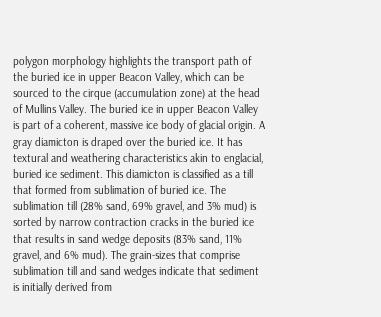polygon morphology highlights the transport path of the buried ice in upper Beacon Valley, which can be sourced to the cirque (accumulation zone) at the head of Mullins Valley. The buried ice in upper Beacon Valley is part of a coherent, massive ice body of glacial origin. A gray diamicton is draped over the buried ice. It has textural and weathering characteristics akin to englacial, buried ice sediment. This diamicton is classified as a till that formed from sublimation of buried ice. The sublimation till (28% sand, 69% gravel, and 3% mud) is sorted by narrow contraction cracks in the buried ice that results in sand wedge deposits (83% sand, 11% gravel, and 6% mud). The grain-sizes that comprise sublimation till and sand wedges indicate that sediment is initially derived from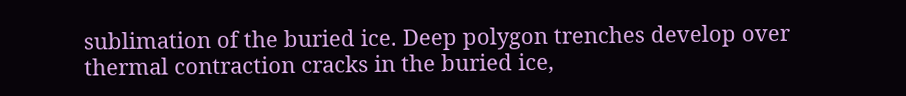sublimation of the buried ice. Deep polygon trenches develop over thermal contraction cracks in the buried ice,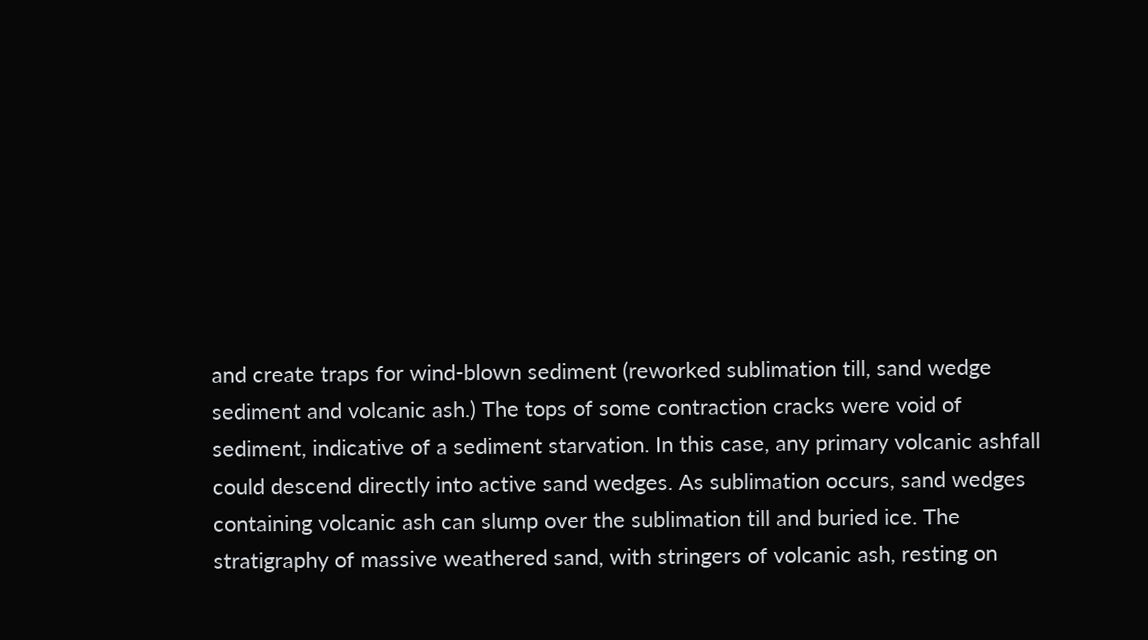and create traps for wind-blown sediment (reworked sublimation till, sand wedge sediment and volcanic ash.) The tops of some contraction cracks were void of sediment, indicative of a sediment starvation. In this case, any primary volcanic ashfall could descend directly into active sand wedges. As sublimation occurs, sand wedges containing volcanic ash can slump over the sublimation till and buried ice. The stratigraphy of massive weathered sand, with stringers of volcanic ash, resting on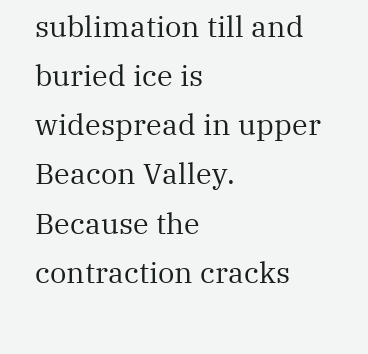sublimation till and buried ice is widespread in upper Beacon Valley. Because the contraction cracks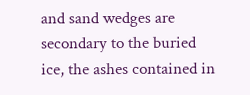and sand wedges are secondary to the buried ice, the ashes contained in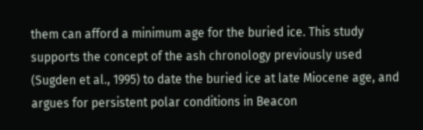them can afford a minimum age for the buried ice. This study supports the concept of the ash chronology previously used (Sugden et al., 1995) to date the buried ice at late Miocene age, and argues for persistent polar conditions in Beacon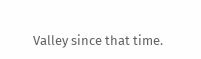Valley since that time.